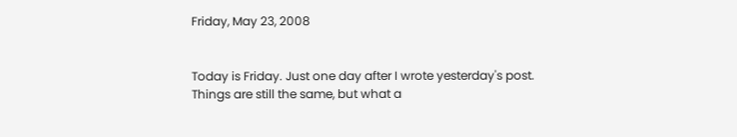Friday, May 23, 2008


Today is Friday. Just one day after I wrote yesterday's post. Things are still the same, but what a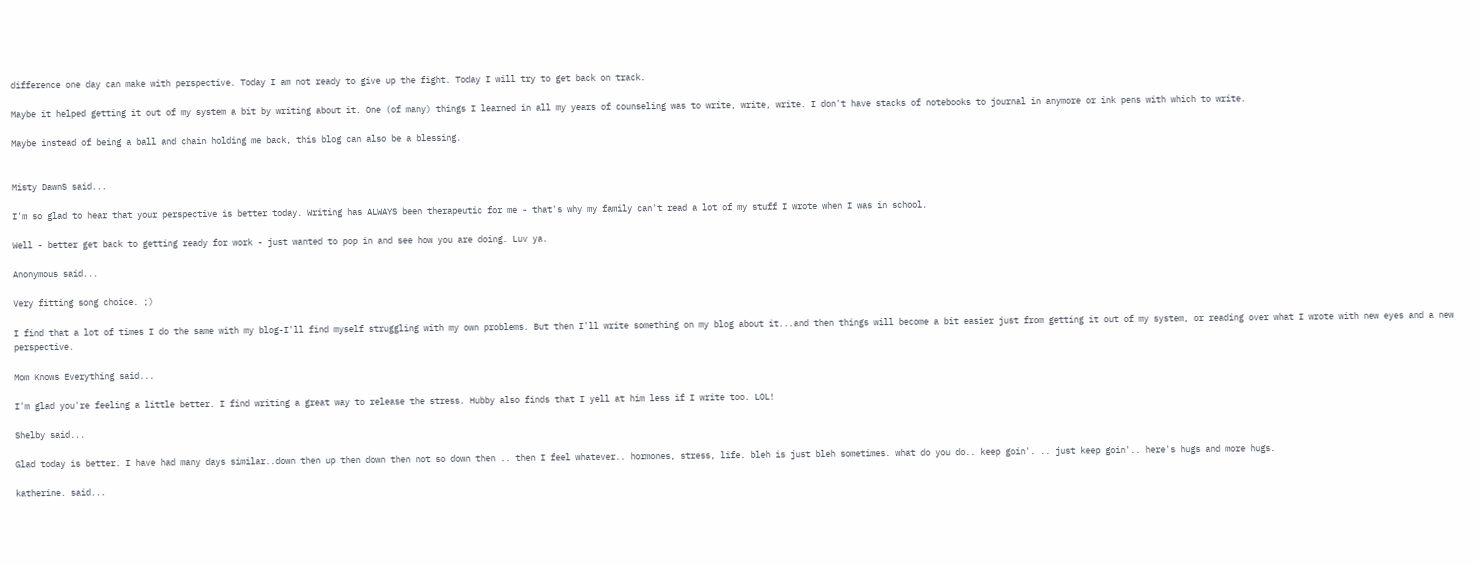difference one day can make with perspective. Today I am not ready to give up the fight. Today I will try to get back on track.

Maybe it helped getting it out of my system a bit by writing about it. One (of many) things I learned in all my years of counseling was to write, write, write. I don't have stacks of notebooks to journal in anymore or ink pens with which to write.

Maybe instead of being a ball and chain holding me back, this blog can also be a blessing.


Misty DawnS said...

I'm so glad to hear that your perspective is better today. Writing has ALWAYS been therapeutic for me - that's why my family can't read a lot of my stuff I wrote when I was in school.

Well - better get back to getting ready for work - just wanted to pop in and see how you are doing. Luv ya.

Anonymous said...

Very fitting song choice. ;)

I find that a lot of times I do the same with my blog-I'll find myself struggling with my own problems. But then I'll write something on my blog about it...and then things will become a bit easier just from getting it out of my system, or reading over what I wrote with new eyes and a new perspective.

Mom Knows Everything said...

I'm glad you're feeling a little better. I find writing a great way to release the stress. Hubby also finds that I yell at him less if I write too. LOL!

Shelby said...

Glad today is better. I have had many days similar..down then up then down then not so down then .. then I feel whatever.. hormones, stress, life. bleh is just bleh sometimes. what do you do.. keep goin'. .. just keep goin'.. here's hugs and more hugs.

katherine. said...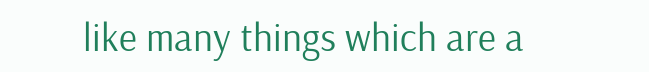like many things which are a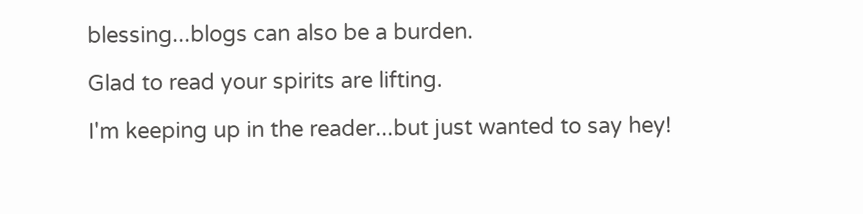blessing...blogs can also be a burden.

Glad to read your spirits are lifting.

I'm keeping up in the reader...but just wanted to say hey!